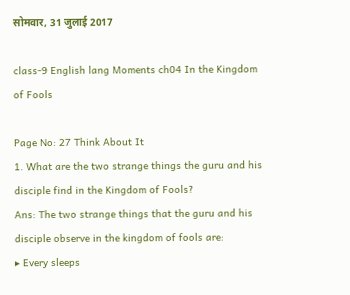सोमवार, 31 जुलाई 2017

class-9 English lang Moments ch04 In the Kingdom of Fools

Page No: 27 Think About It
1. What are the two strange things the guru and his disciple find in the Kingdom of Fools?
Ans: The two strange things that the guru and his disciple observe in the kingdom of fools are:
▸ Every sleeps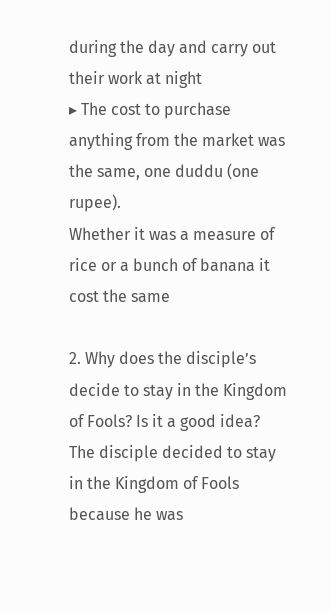during the day and carry out their work at night
▸ The cost to purchase anything from the market was the same, one duddu (one rupee).
Whether it was a measure of rice or a bunch of banana it cost the same

2. Why does the disciple’s decide to stay in the Kingdom of Fools? Is it a good idea?
The disciple decided to stay in the Kingdom of Fools because he was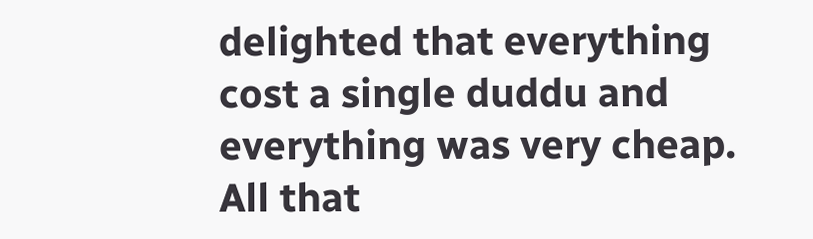delighted that everything cost a single duddu and everything was very cheap. All that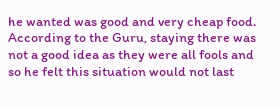he wanted was good and very cheap food. According to the Guru, staying there was not a good idea as they were all fools and so he felt this situation would not last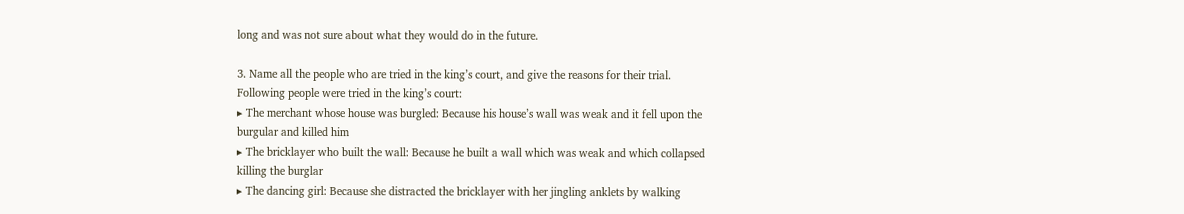long and was not sure about what they would do in the future.

3. Name all the people who are tried in the king’s court, and give the reasons for their trial.
Following people were tried in the king’s court:
▸ The merchant whose house was burgled: Because his house’s wall was weak and it fell upon the burgular and killed him
▸ The bricklayer who built the wall: Because he built a wall which was weak and which collapsed killing the burglar
▸ The dancing girl: Because she distracted the bricklayer with her jingling anklets by walking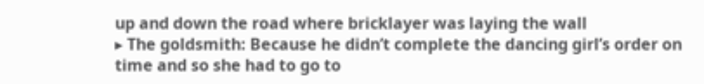up and down the road where bricklayer was laying the wall
▸ The goldsmith: Because he didn’t complete the dancing girl’s order on time and so she had to go to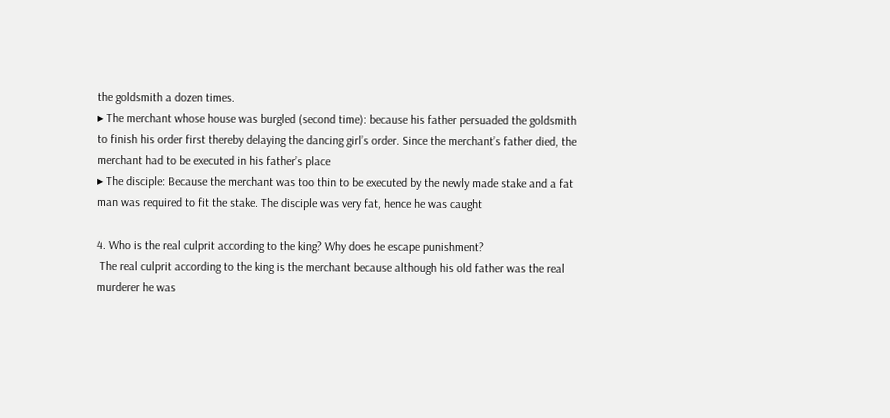the goldsmith a dozen times.
▸ The merchant whose house was burgled (second time): because his father persuaded the goldsmith to finish his order first thereby delaying the dancing girl’s order. Since the merchant’s father died, the merchant had to be executed in his father’s place
▸ The disciple: Because the merchant was too thin to be executed by the newly made stake and a fat man was required to fit the stake. The disciple was very fat, hence he was caught

4. Who is the real culprit according to the king? Why does he escape punishment?
 The real culprit according to the king is the merchant because although his old father was the real murderer he was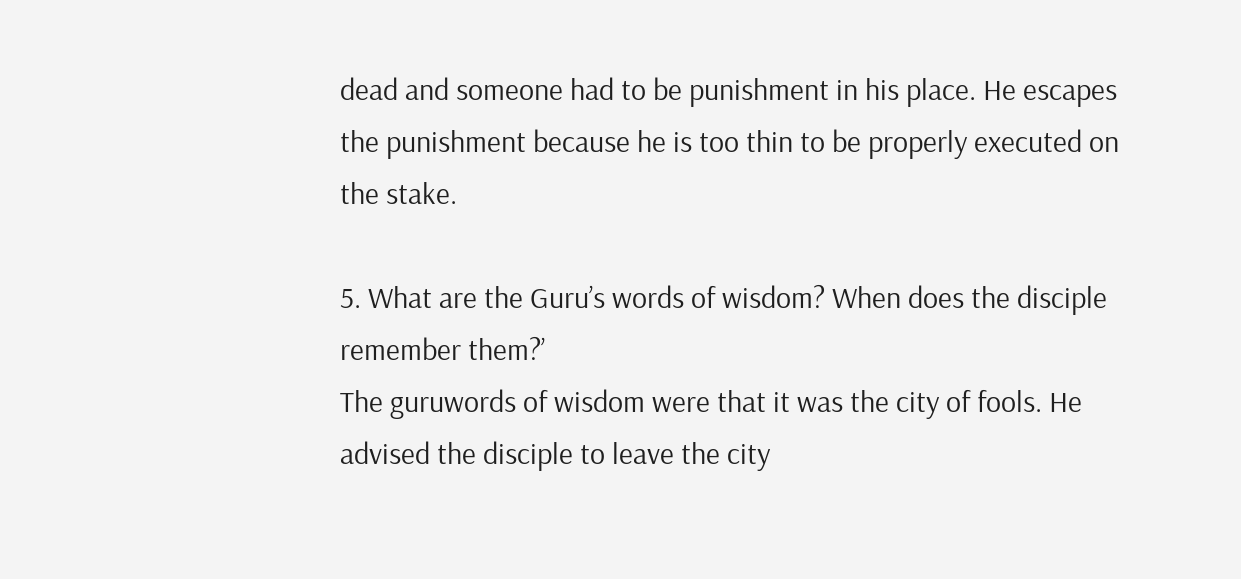dead and someone had to be punishment in his place. He escapes the punishment because he is too thin to be properly executed on the stake.

5. What are the Guru’s words of wisdom? When does the disciple remember them?’
The guruwords of wisdom were that it was the city of fools. He advised the disciple to leave the city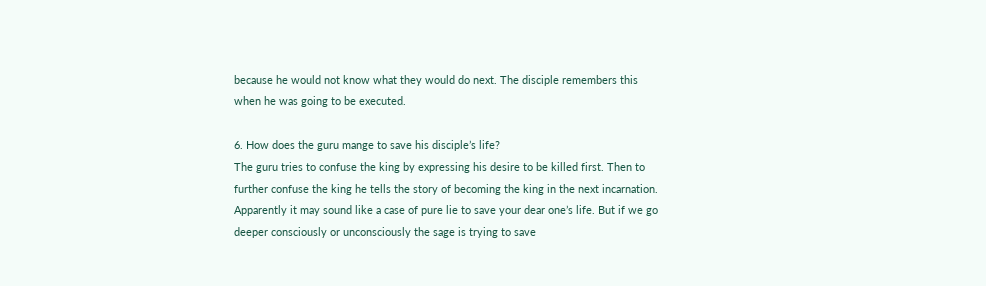because he would not know what they would do next. The disciple remembers this when he was going to be executed.

6. How does the guru mange to save his disciple’s life?
The guru tries to confuse the king by expressing his desire to be killed first. Then to further confuse the king he tells the story of becoming the king in the next incarnation. Apparently it may sound like a case of pure lie to save your dear one’s life. But if we go deeper consciously or unconsciously the sage is trying to save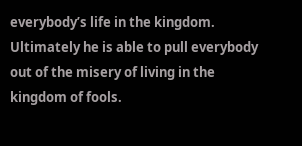everybody’s life in the kingdom. Ultimately he is able to pull everybody out of the misery of living in the kingdom of fools.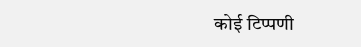कोई टिप्पणी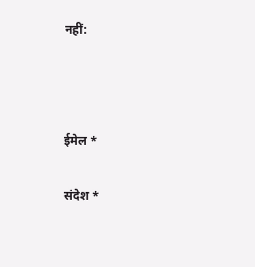नहीं:



ईमेल *

संदेश *